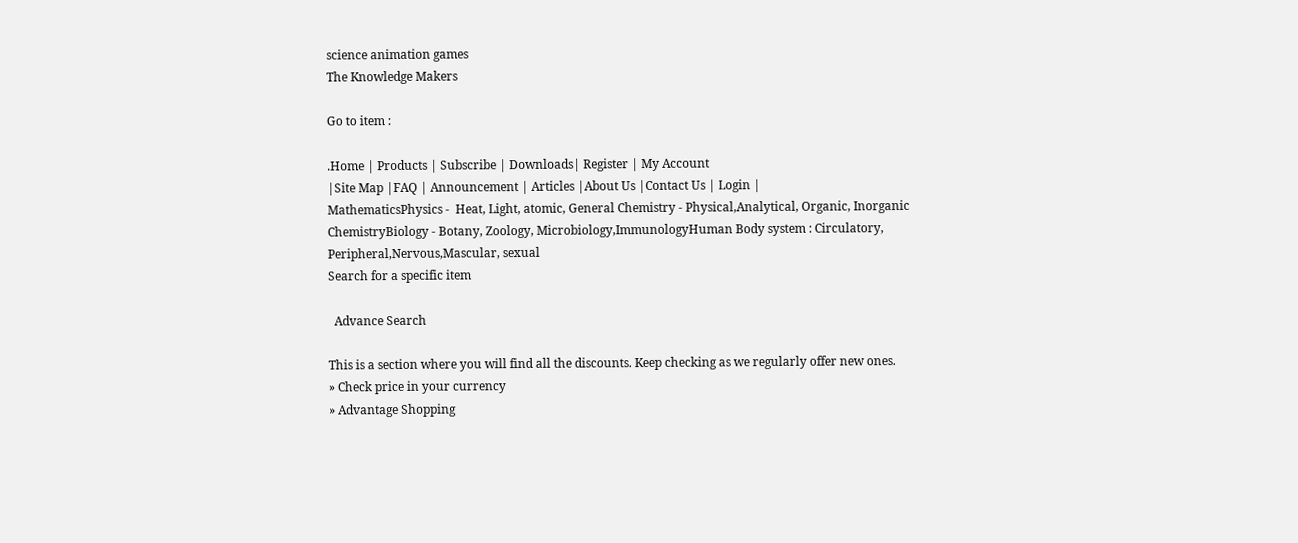science animation games
The Knowledge Makers

Go to item :

.Home | Products | Subscribe | Downloads| Register | My Account
|Site Map |FAQ | Announcement | Articles |About Us |Contact Us | Login |
MathematicsPhysics -  Heat, Light, atomic, General Chemistry - Physical,Analytical, Organic, Inorganic ChemistryBiology - Botany, Zoology, Microbiology,ImmunologyHuman Body system : Circulatory, Peripheral,Nervous,Mascular, sexual
Search for a specific item

  Advance Search

This is a section where you will find all the discounts. Keep checking as we regularly offer new ones.
» Check price in your currency
» Advantage Shopping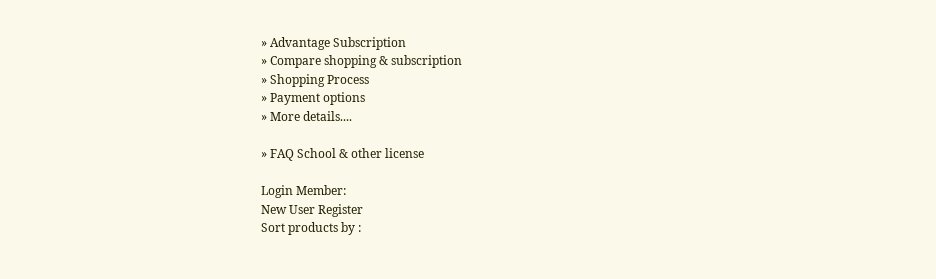» Advantage Subscription
» Compare shopping & subscription
» Shopping Process
» Payment options
» More details....

» FAQ School & other license

Login Member:
New User Register
Sort products by :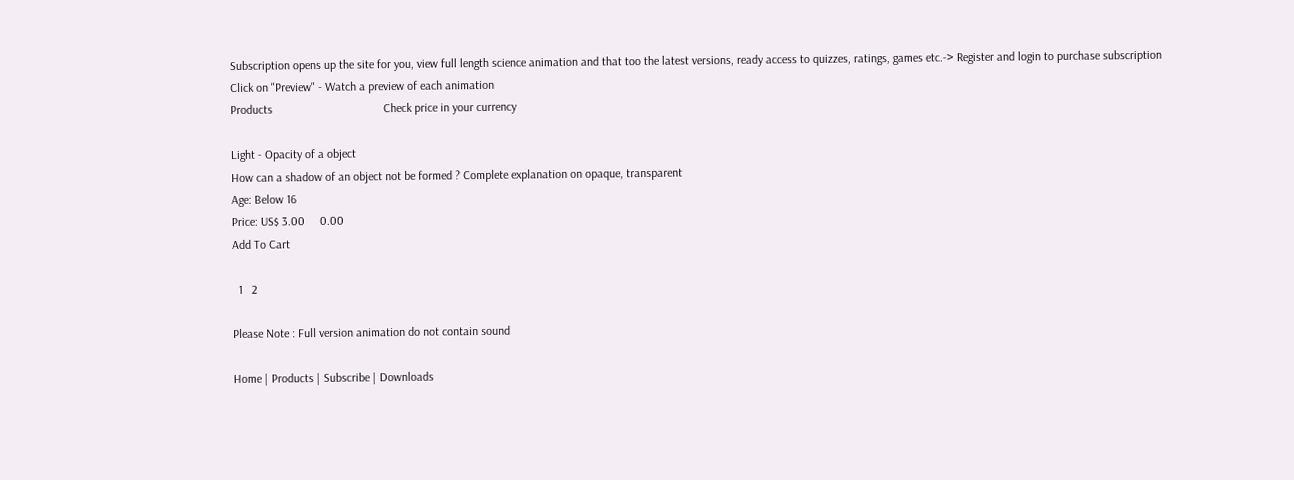Subscription opens up the site for you, view full length science animation and that too the latest versions, ready access to quizzes, ratings, games etc.-> Register and login to purchase subscription
Click on "Preview" - Watch a preview of each animation
Products                                     Check price in your currency

Light - Opacity of a object
How can a shadow of an object not be formed ? Complete explanation on opaque, transparent
Age: Below 16
Price: US$ 3.00     0.00
Add To Cart

  1   2

Please Note : Full version animation do not contain sound

Home | Products | Subscribe | Downloads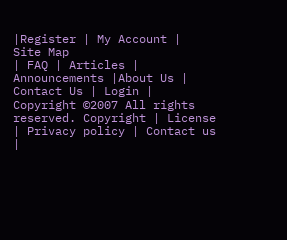|Register | My Account |
Site Map
| FAQ | Articles | Announcements |About Us | Contact Us | Login |
Copyright ©2007 All rights reserved. Copyright | License | Privacy policy | Contact us |